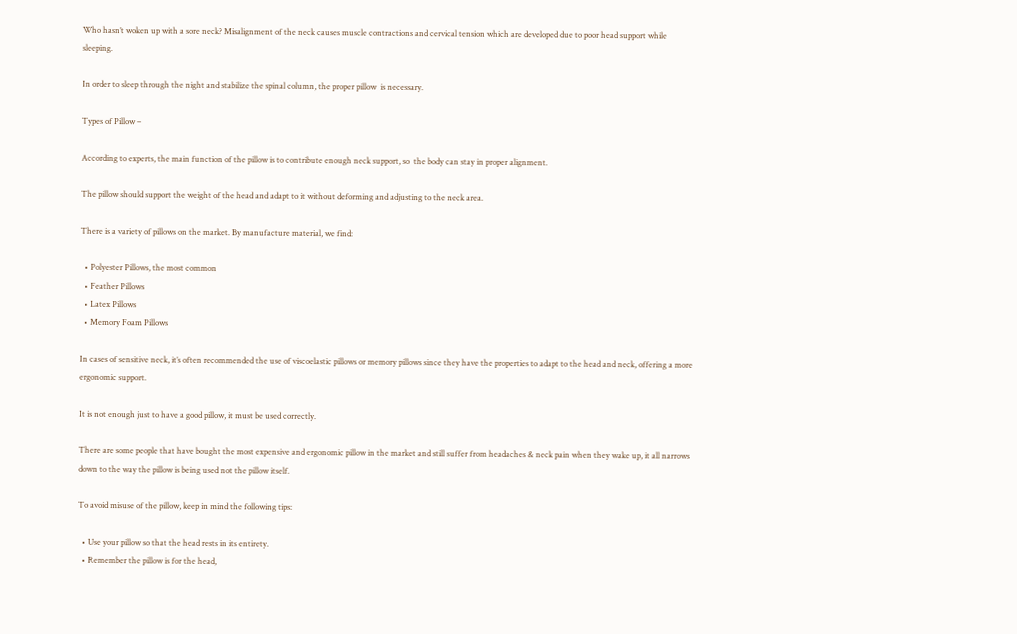Who hasn’t woken up with a sore neck? Misalignment of the neck causes muscle contractions and cervical tension which are developed due to poor head support while sleeping.

In order to sleep through the night and stabilize the spinal column, the proper pillow  is necessary.

Types of Pillow –

According to experts, the main function of the pillow is to contribute enough neck support, so  the body can stay in proper alignment.

The pillow should support the weight of the head and adapt to it without deforming and adjusting to the neck area.

There is a variety of pillows on the market. By manufacture material, we find:

  • Polyester Pillows, the most common
  • Feather Pillows
  • Latex Pillows
  • Memory Foam Pillows

In cases of sensitive neck, it’s often recommended the use of viscoelastic pillows or memory pillows since they have the properties to adapt to the head and neck, offering a more ergonomic support.

It is not enough just to have a good pillow, it must be used correctly.

There are some people that have bought the most expensive and ergonomic pillow in the market and still suffer from headaches & neck pain when they wake up, it all narrows down to the way the pillow is being used not the pillow itself.

To avoid misuse of the pillow, keep in mind the following tips:

  • Use your pillow so that the head rests in its entirety.
  • Remember the pillow is for the head,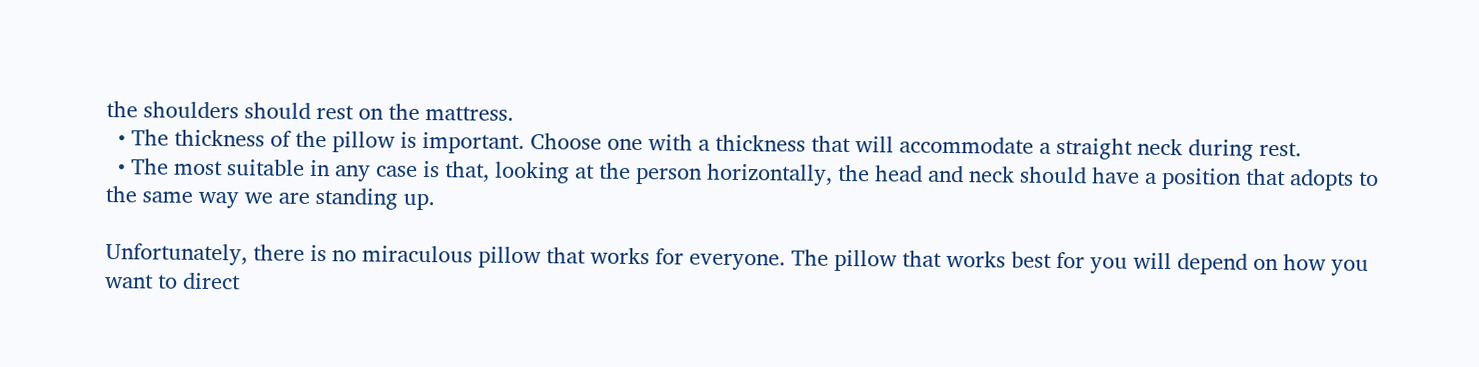the shoulders should rest on the mattress.
  • The thickness of the pillow is important. Choose one with a thickness that will accommodate a straight neck during rest.
  • The most suitable in any case is that, looking at the person horizontally, the head and neck should have a position that adopts to the same way we are standing up.

Unfortunately, there is no miraculous pillow that works for everyone. The pillow that works best for you will depend on how you want to direct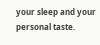your sleep and your personal taste.